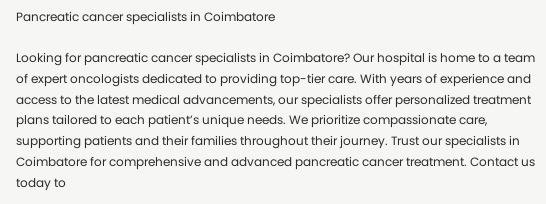Pancreatic cancer specialists in Coimbatore

Looking for pancreatic cancer specialists in Coimbatore? Our hospital is home to a team of expert oncologists dedicated to providing top-tier care. With years of experience and access to the latest medical advancements, our specialists offer personalized treatment plans tailored to each patient’s unique needs. We prioritize compassionate care, supporting patients and their families throughout their journey. Trust our specialists in Coimbatore for comprehensive and advanced pancreatic cancer treatment. Contact us today to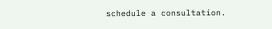schedule a consultation.